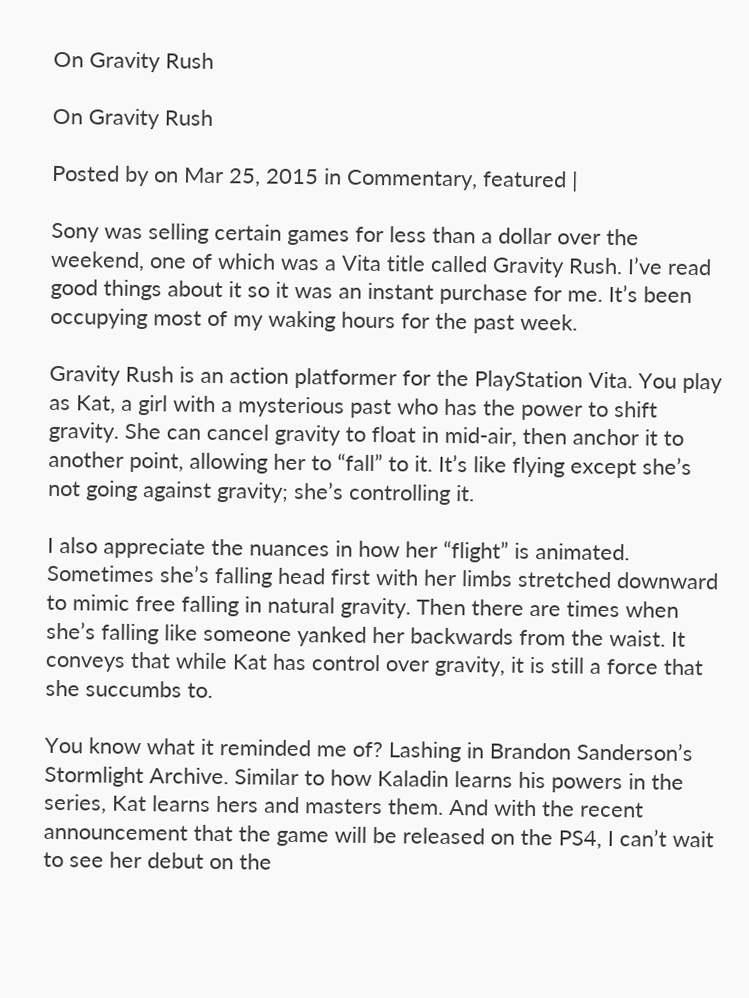On Gravity Rush

On Gravity Rush

Posted by on Mar 25, 2015 in Commentary, featured |

Sony was selling certain games for less than a dollar over the weekend, one of which was a Vita title called Gravity Rush. I’ve read good things about it so it was an instant purchase for me. It’s been occupying most of my waking hours for the past week.

Gravity Rush is an action platformer for the PlayStation Vita. You play as Kat, a girl with a mysterious past who has the power to shift gravity. She can cancel gravity to float in mid-air, then anchor it to another point, allowing her to “fall” to it. It’s like flying except she’s not going against gravity; she’s controlling it.

I also appreciate the nuances in how her “flight” is animated. Sometimes she’s falling head first with her limbs stretched downward to mimic free falling in natural gravity. Then there are times when she’s falling like someone yanked her backwards from the waist. It conveys that while Kat has control over gravity, it is still a force that she succumbs to.

You know what it reminded me of? Lashing in Brandon Sanderson’s Stormlight Archive. Similar to how Kaladin learns his powers in the series, Kat learns hers and masters them. And with the recent announcement that the game will be released on the PS4, I can’t wait to see her debut on the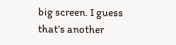big screen. I guess that’s another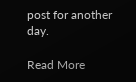post for another day.

Read More